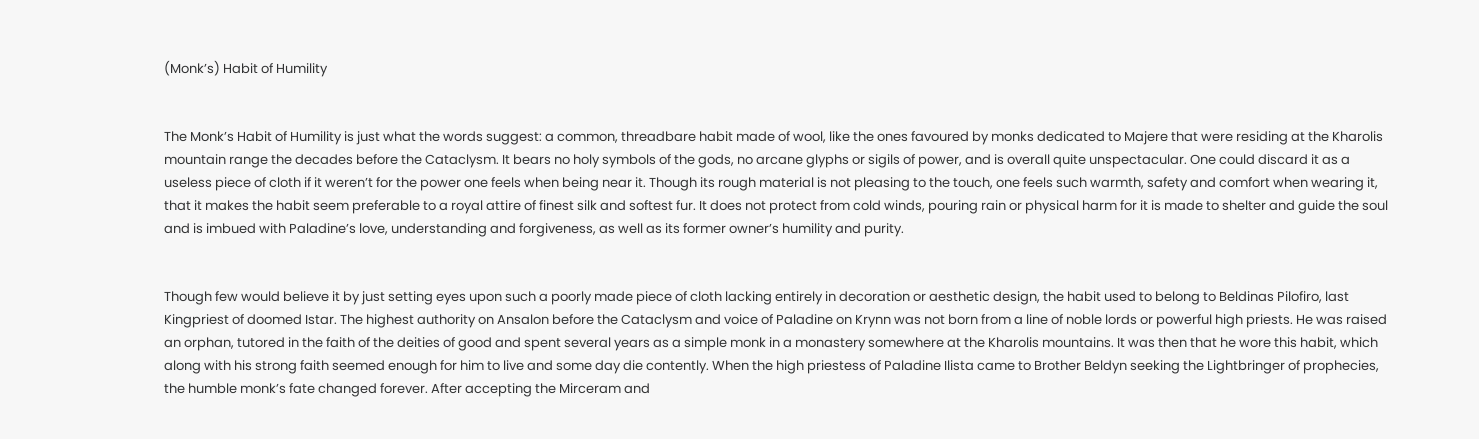(Monk’s) Habit of Humility


The Monk’s Habit of Humility is just what the words suggest: a common, threadbare habit made of wool, like the ones favoured by monks dedicated to Majere that were residing at the Kharolis mountain range the decades before the Cataclysm. It bears no holy symbols of the gods, no arcane glyphs or sigils of power, and is overall quite unspectacular. One could discard it as a useless piece of cloth if it weren’t for the power one feels when being near it. Though its rough material is not pleasing to the touch, one feels such warmth, safety and comfort when wearing it, that it makes the habit seem preferable to a royal attire of finest silk and softest fur. It does not protect from cold winds, pouring rain or physical harm for it is made to shelter and guide the soul and is imbued with Paladine’s love, understanding and forgiveness, as well as its former owner’s humility and purity.


Though few would believe it by just setting eyes upon such a poorly made piece of cloth lacking entirely in decoration or aesthetic design, the habit used to belong to Beldinas Pilofiro, last Kingpriest of doomed Istar. The highest authority on Ansalon before the Cataclysm and voice of Paladine on Krynn was not born from a line of noble lords or powerful high priests. He was raised an orphan, tutored in the faith of the deities of good and spent several years as a simple monk in a monastery somewhere at the Kharolis mountains. It was then that he wore this habit, which along with his strong faith seemed enough for him to live and some day die contently. When the high priestess of Paladine Ilista came to Brother Beldyn seeking the Lightbringer of prophecies, the humble monk’s fate changed forever. After accepting the Mirceram and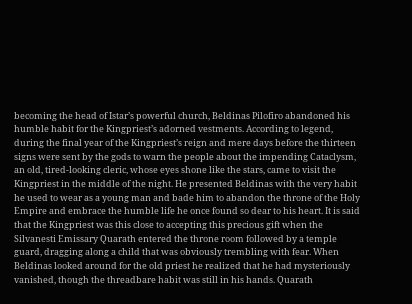becoming the head of Istar’s powerful church, Beldinas Pilofiro abandoned his humble habit for the Kingpriest’s adorned vestments. According to legend, during the final year of the Kingpriest’s reign and mere days before the thirteen signs were sent by the gods to warn the people about the impending Cataclysm, an old, tired-looking cleric, whose eyes shone like the stars, came to visit the Kingpriest in the middle of the night. He presented Beldinas with the very habit he used to wear as a young man and bade him to abandon the throne of the Holy Empire and embrace the humble life he once found so dear to his heart. It is said that the Kingpriest was this close to accepting this precious gift when the Silvanesti Emissary Quarath entered the throne room followed by a temple guard, dragging along a child that was obviously trembling with fear. When Beldinas looked around for the old priest he realized that he had mysteriously vanished, though the threadbare habit was still in his hands. Quarath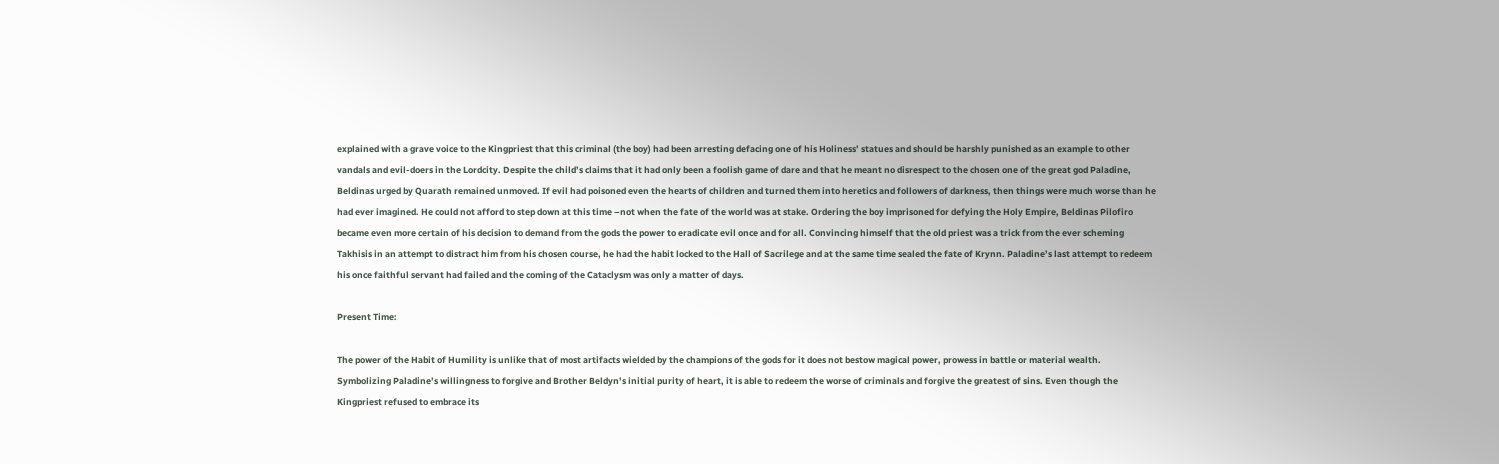explained with a grave voice to the Kingpriest that this criminal (the boy) had been arresting defacing one of his Holiness’ statues and should be harshly punished as an example to other vandals and evil-doers in the Lordcity. Despite the child’s claims that it had only been a foolish game of dare and that he meant no disrespect to the chosen one of the great god Paladine, Beldinas urged by Quarath remained unmoved. If evil had poisoned even the hearts of children and turned them into heretics and followers of darkness, then things were much worse than he had ever imagined. He could not afford to step down at this time –not when the fate of the world was at stake. Ordering the boy imprisoned for defying the Holy Empire, Beldinas Pilofiro became even more certain of his decision to demand from the gods the power to eradicate evil once and for all. Convincing himself that the old priest was a trick from the ever scheming Takhisis in an attempt to distract him from his chosen course, he had the habit locked to the Hall of Sacrilege and at the same time sealed the fate of Krynn. Paladine’s last attempt to redeem his once faithful servant had failed and the coming of the Cataclysm was only a matter of days.

Present Time:

The power of the Habit of Humility is unlike that of most artifacts wielded by the champions of the gods for it does not bestow magical power, prowess in battle or material wealth. Symbolizing Paladine’s willingness to forgive and Brother Beldyn’s initial purity of heart, it is able to redeem the worse of criminals and forgive the greatest of sins. Even though the Kingpriest refused to embrace its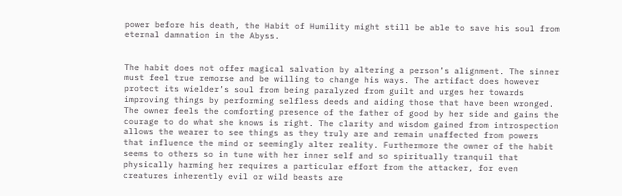power before his death, the Habit of Humility might still be able to save his soul from eternal damnation in the Abyss.


The habit does not offer magical salvation by altering a person’s alignment. The sinner must feel true remorse and be willing to change his ways. The artifact does however protect its wielder’s soul from being paralyzed from guilt and urges her towards improving things by performing selfless deeds and aiding those that have been wronged. The owner feels the comforting presence of the father of good by her side and gains the courage to do what she knows is right. The clarity and wisdom gained from introspection allows the wearer to see things as they truly are and remain unaffected from powers that influence the mind or seemingly alter reality. Furthermore the owner of the habit seems to others so in tune with her inner self and so spiritually tranquil that physically harming her requires a particular effort from the attacker, for even creatures inherently evil or wild beasts are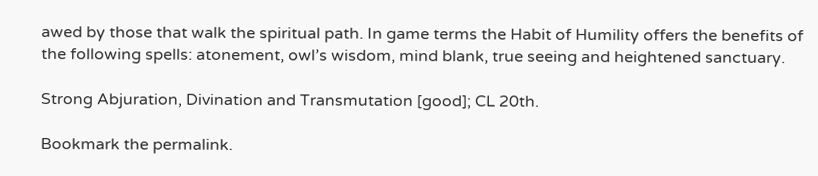awed by those that walk the spiritual path. In game terms the Habit of Humility offers the benefits of the following spells: atonement, owl’s wisdom, mind blank, true seeing and heightened sanctuary.

Strong Abjuration, Divination and Transmutation [good]; CL 20th.

Bookmark the permalink.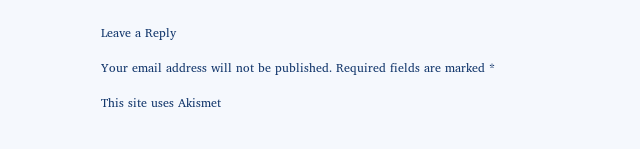Leave a Reply

Your email address will not be published. Required fields are marked *

This site uses Akismet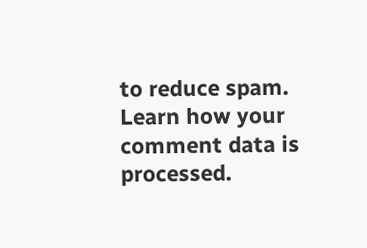to reduce spam. Learn how your comment data is processed.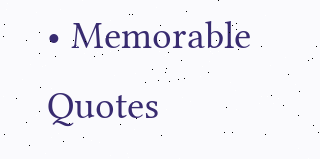• Memorable Quotes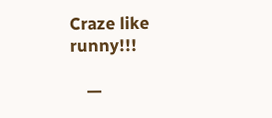Craze like runny!!!

    —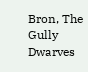Bron, The Gully Dwarves